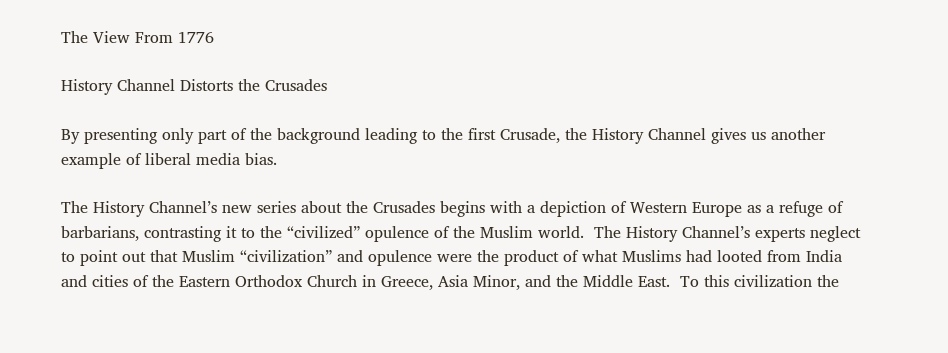The View From 1776

History Channel Distorts the Crusades

By presenting only part of the background leading to the first Crusade, the History Channel gives us another example of liberal media bias.

The History Channel’s new series about the Crusades begins with a depiction of Western Europe as a refuge of barbarians, contrasting it to the “civilized” opulence of the Muslim world.  The History Channel’s experts neglect to point out that Muslim “civilization” and opulence were the product of what Muslims had looted from India and cities of the Eastern Orthodox Church in Greece, Asia Minor, and the Middle East.  To this civilization the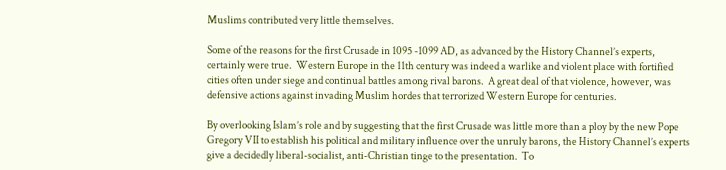Muslims contributed very little themselves.

Some of the reasons for the first Crusade in 1095 -1099 AD, as advanced by the History Channel’s experts, certainly were true.  Western Europe in the 11th century was indeed a warlike and violent place with fortified cities often under siege and continual battles among rival barons.  A great deal of that violence, however, was defensive actions against invading Muslim hordes that terrorized Western Europe for centuries.

By overlooking Islam’s role and by suggesting that the first Crusade was little more than a ploy by the new Pope Gregory VII to establish his political and military influence over the unruly barons, the History Channel’s experts give a decidedly liberal-socialist, anti-Christian tinge to the presentation.  To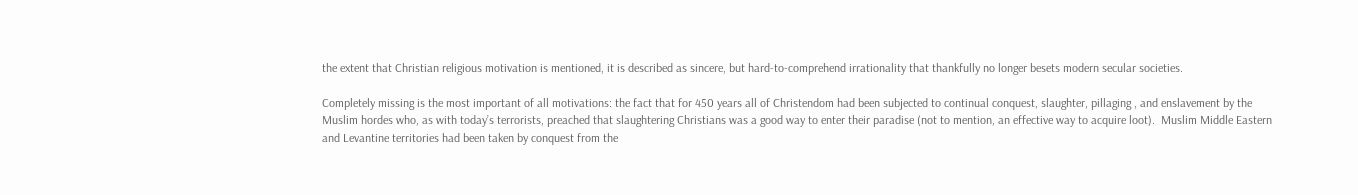the extent that Christian religious motivation is mentioned, it is described as sincere, but hard-to-comprehend irrationality that thankfully no longer besets modern secular societies.

Completely missing is the most important of all motivations: the fact that for 450 years all of Christendom had been subjected to continual conquest, slaughter, pillaging , and enslavement by the Muslim hordes who, as with today’s terrorists, preached that slaughtering Christians was a good way to enter their paradise (not to mention, an effective way to acquire loot).  Muslim Middle Eastern and Levantine territories had been taken by conquest from the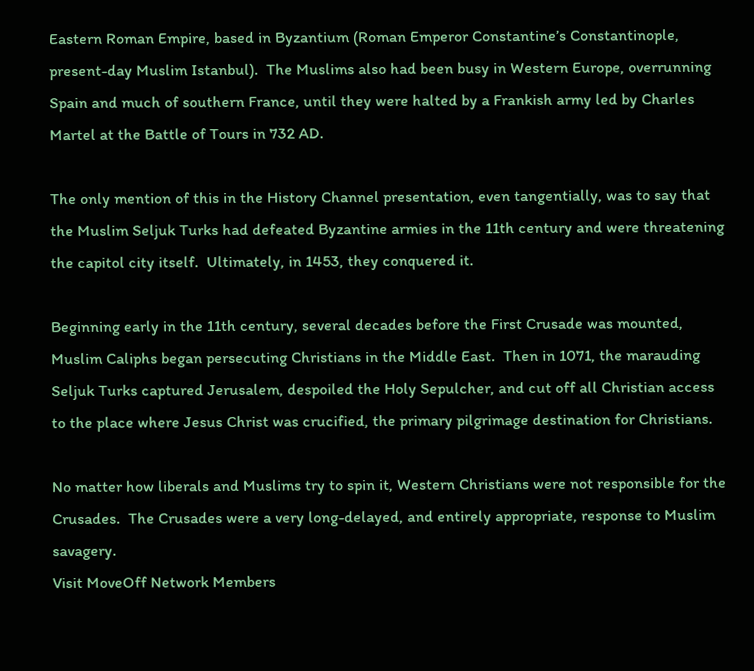Eastern Roman Empire, based in Byzantium (Roman Emperor Constantine’s Constantinople, present-day Muslim Istanbul).  The Muslims also had been busy in Western Europe, overrunning Spain and much of southern France, until they were halted by a Frankish army led by Charles Martel at the Battle of Tours in 732 AD.

The only mention of this in the History Channel presentation, even tangentially, was to say that the Muslim Seljuk Turks had defeated Byzantine armies in the 11th century and were threatening the capitol city itself.  Ultimately, in 1453, they conquered it.

Beginning early in the 11th century, several decades before the First Crusade was mounted, Muslim Caliphs began persecuting Christians in the Middle East.  Then in 1071, the marauding Seljuk Turks captured Jerusalem, despoiled the Holy Sepulcher, and cut off all Christian access to the place where Jesus Christ was crucified, the primary pilgrimage destination for Christians.

No matter how liberals and Muslims try to spin it, Western Christians were not responsible for the Crusades.  The Crusades were a very long-delayed, and entirely appropriate, response to Muslim savagery.
Visit MoveOff Network Members